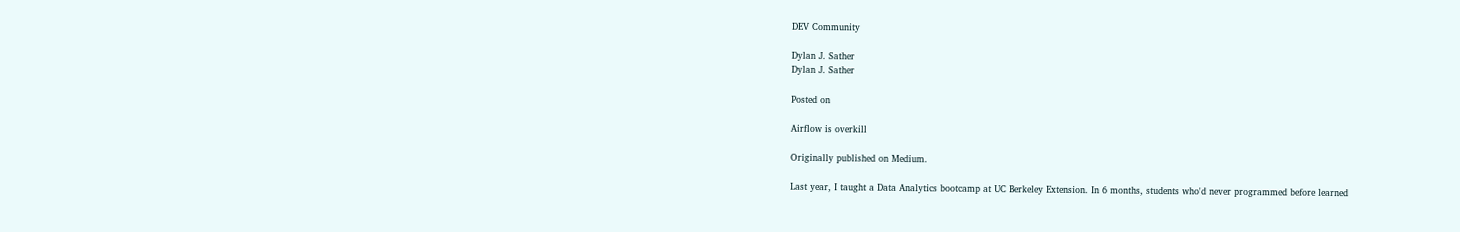DEV Community

Dylan J. Sather
Dylan J. Sather

Posted on

Airflow is overkill

Originally published on Medium.

Last year, I taught a Data Analytics bootcamp at UC Berkeley Extension. In 6 months, students who'd never programmed before learned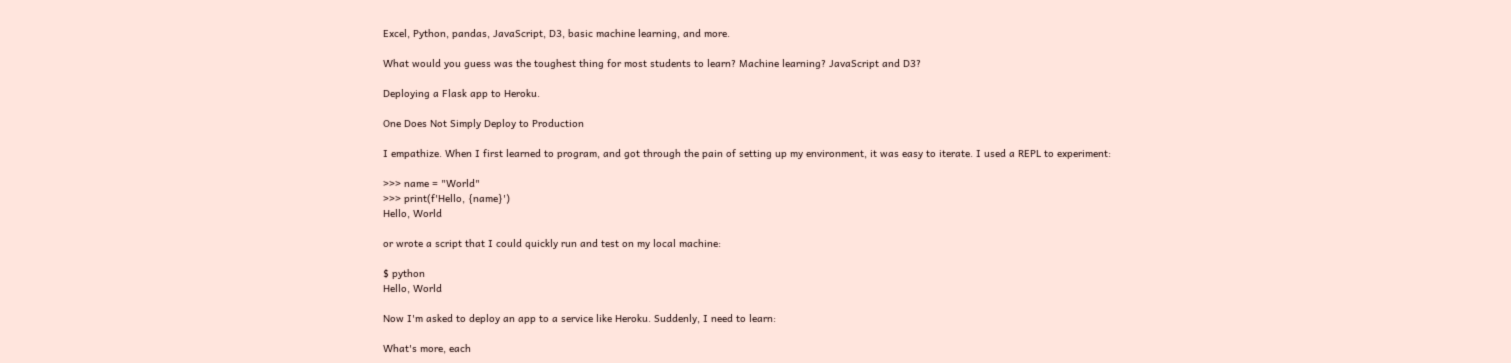Excel, Python, pandas, JavaScript, D3, basic machine learning, and more.

What would you guess was the toughest thing for most students to learn? Machine learning? JavaScript and D3?

Deploying a Flask app to Heroku.

One Does Not Simply Deploy to Production

I empathize. When I first learned to program, and got through the pain of setting up my environment, it was easy to iterate. I used a REPL to experiment:

>>> name = "World"
>>> print(f'Hello, {name}')
Hello, World

or wrote a script that I could quickly run and test on my local machine:

$ python
Hello, World

Now I'm asked to deploy an app to a service like Heroku. Suddenly, I need to learn:

What's more, each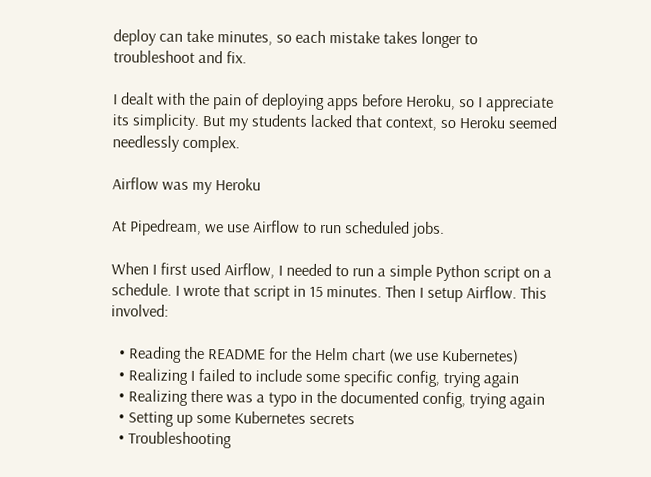deploy can take minutes, so each mistake takes longer to troubleshoot and fix.

I dealt with the pain of deploying apps before Heroku, so I appreciate its simplicity. But my students lacked that context, so Heroku seemed needlessly complex.

Airflow was my Heroku

At Pipedream, we use Airflow to run scheduled jobs.

When I first used Airflow, I needed to run a simple Python script on a schedule. I wrote that script in 15 minutes. Then I setup Airflow. This involved:

  • Reading the README for the Helm chart (we use Kubernetes)
  • Realizing I failed to include some specific config, trying again
  • Realizing there was a typo in the documented config, trying again
  • Setting up some Kubernetes secrets
  • Troubleshooting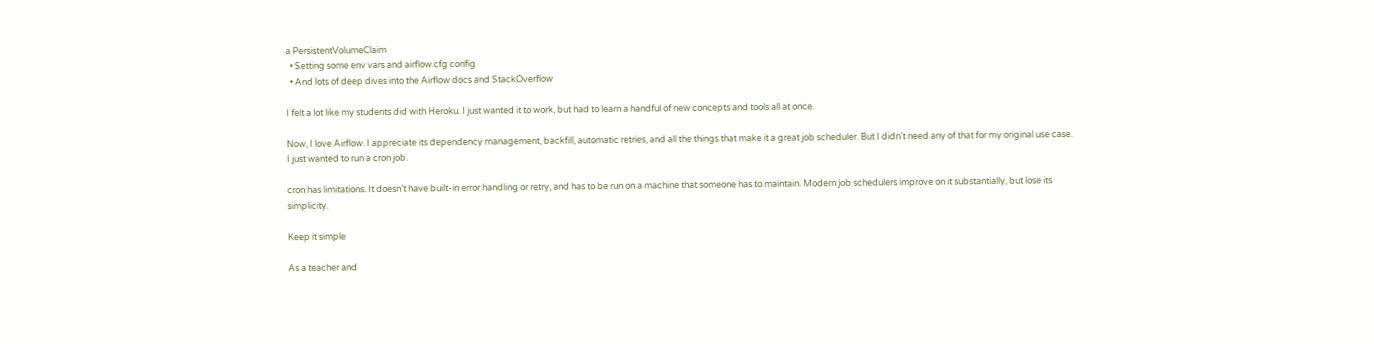a PersistentVolumeClaim
  • Setting some env vars and airflow.cfg config
  • And lots of deep dives into the Airflow docs and StackOverflow

I felt a lot like my students did with Heroku. I just wanted it to work, but had to learn a handful of new concepts and tools all at once.

Now, I love Airflow. I appreciate its dependency management, backfill, automatic retries, and all the things that make it a great job scheduler. But I didn't need any of that for my original use case. I just wanted to run a cron job.

cron has limitations. It doesn't have built-in error handling or retry, and has to be run on a machine that someone has to maintain. Modern job schedulers improve on it substantially, but lose its simplicity.

Keep it simple

As a teacher and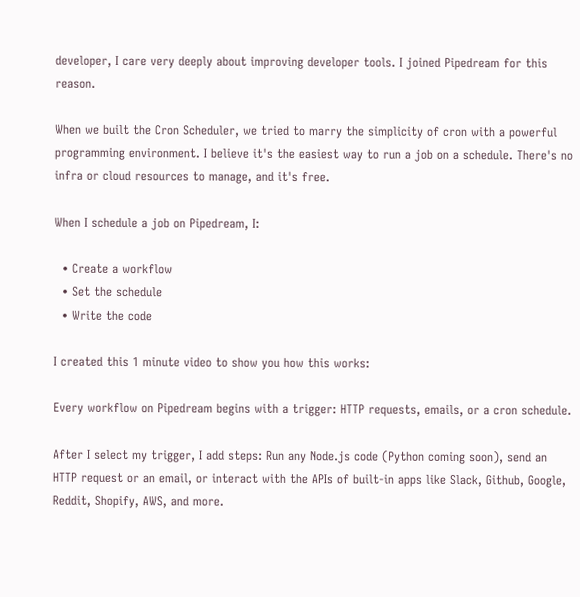developer, I care very deeply about improving developer tools. I joined Pipedream for this reason.

When we built the Cron Scheduler, we tried to marry the simplicity of cron with a powerful programming environment. I believe it's the easiest way to run a job on a schedule. There's no infra or cloud resources to manage, and it's free.

When I schedule a job on Pipedream, I:

  • Create a workflow
  • Set the schedule
  • Write the code

I created this 1 minute video to show you how this works:

Every workflow on Pipedream begins with a trigger: HTTP requests, emails, or a cron schedule.

After I select my trigger, I add steps: Run any Node.js code (Python coming soon), send an HTTP request or an email, or interact with the APIs of built-in apps like Slack, Github, Google, Reddit, Shopify, AWS, and more.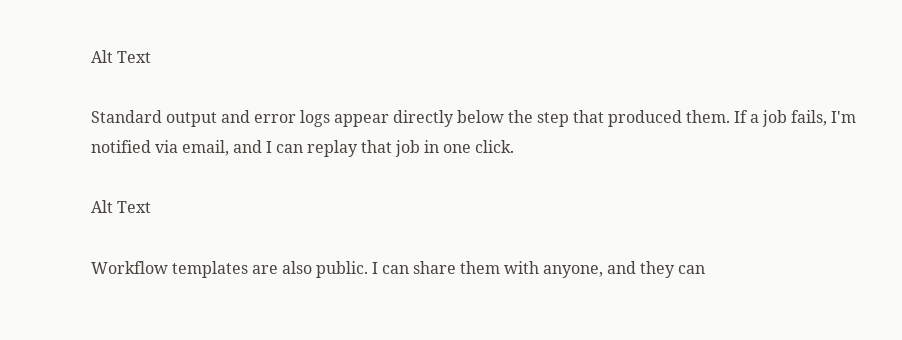Alt Text

Standard output and error logs appear directly below the step that produced them. If a job fails, I'm notified via email, and I can replay that job in one click.

Alt Text

Workflow templates are also public. I can share them with anyone, and they can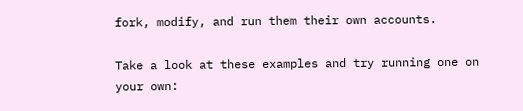fork, modify, and run them their own accounts.

Take a look at these examples and try running one on your own: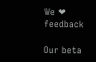We ❤ feedback

Our beta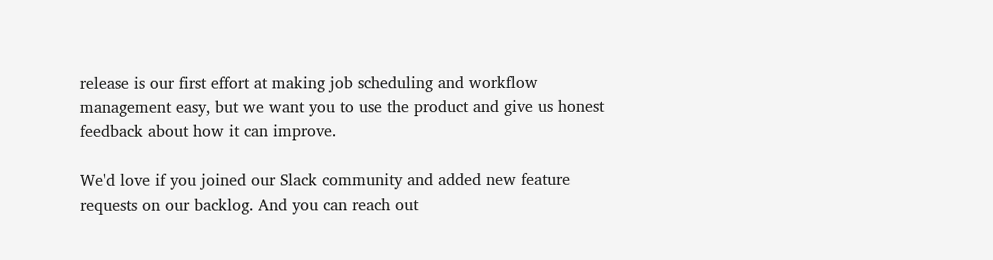release is our first effort at making job scheduling and workflow management easy, but we want you to use the product and give us honest feedback about how it can improve.

We'd love if you joined our Slack community and added new feature requests on our backlog. And you can reach out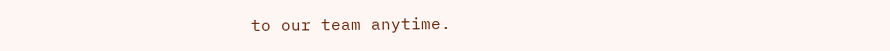to our team anytime.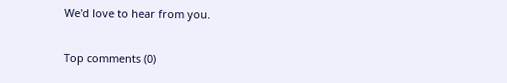We'd love to hear from you.

Top comments (0)